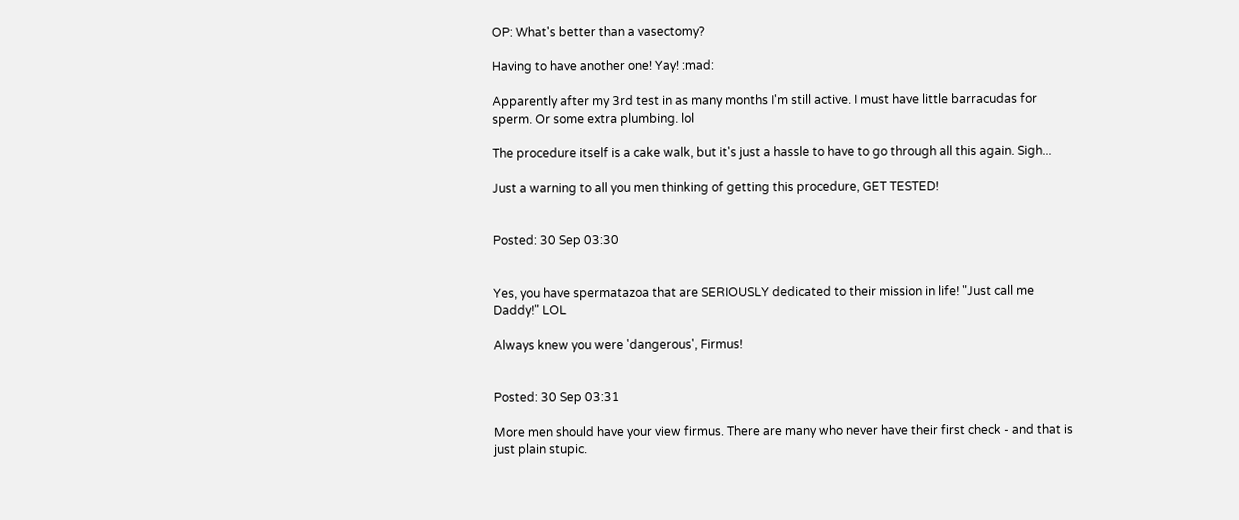OP: What's better than a vasectomy?

Having to have another one! Yay! :mad:

Apparently after my 3rd test in as many months I'm still active. I must have little barracudas for sperm. Or some extra plumbing. lol

The procedure itself is a cake walk, but it's just a hassle to have to go through all this again. Sigh...

Just a warning to all you men thinking of getting this procedure, GET TESTED!


Posted: 30 Sep 03:30


Yes, you have spermatazoa that are SERIOUSLY dedicated to their mission in life! "Just call me Daddy!" LOL

Always knew you were 'dangerous', Firmus!


Posted: 30 Sep 03:31

More men should have your view firmus. There are many who never have their first check - and that is just plain stupic.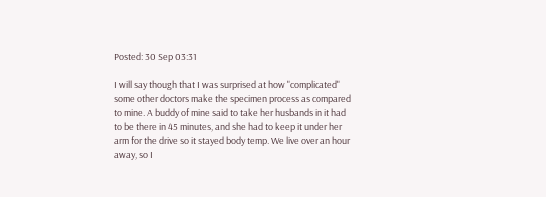Posted: 30 Sep 03:31

I will say though that I was surprised at how "complicated" some other doctors make the specimen process as compared to mine. A buddy of mine said to take her husbands in it had to be there in 45 minutes, and she had to keep it under her arm for the drive so it stayed body temp. We live over an hour away, so I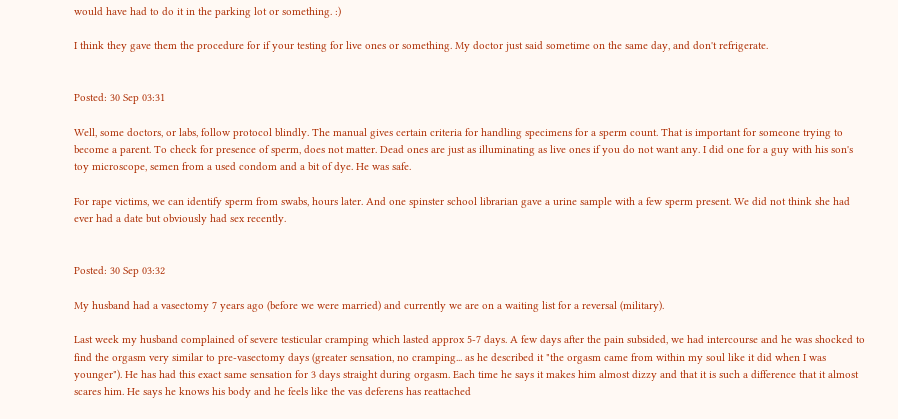would have had to do it in the parking lot or something. :)

I think they gave them the procedure for if your testing for live ones or something. My doctor just said sometime on the same day, and don't refrigerate.


Posted: 30 Sep 03:31

Well, some doctors, or labs, follow protocol blindly. The manual gives certain criteria for handling specimens for a sperm count. That is important for someone trying to become a parent. To check for presence of sperm, does not matter. Dead ones are just as illuminating as live ones if you do not want any. I did one for a guy with his son's toy microscope, semen from a used condom and a bit of dye. He was safe.

For rape victims, we can identify sperm from swabs, hours later. And one spinster school librarian gave a urine sample with a few sperm present. We did not think she had ever had a date but obviously had sex recently.


Posted: 30 Sep 03:32

My husband had a vasectomy 7 years ago (before we were married) and currently we are on a waiting list for a reversal (military).

Last week my husband complained of severe testicular cramping which lasted approx 5-7 days. A few days after the pain subsided, we had intercourse and he was shocked to find the orgasm very similar to pre-vasectomy days (greater sensation, no cramping... as he described it "the orgasm came from within my soul like it did when I was younger"). He has had this exact same sensation for 3 days straight during orgasm. Each time he says it makes him almost dizzy and that it is such a difference that it almost scares him. He says he knows his body and he feels like the vas deferens has reattached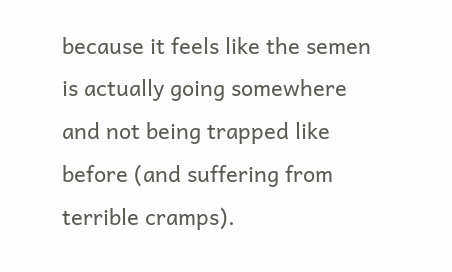because it feels like the semen is actually going somewhere and not being trapped like before (and suffering from terrible cramps).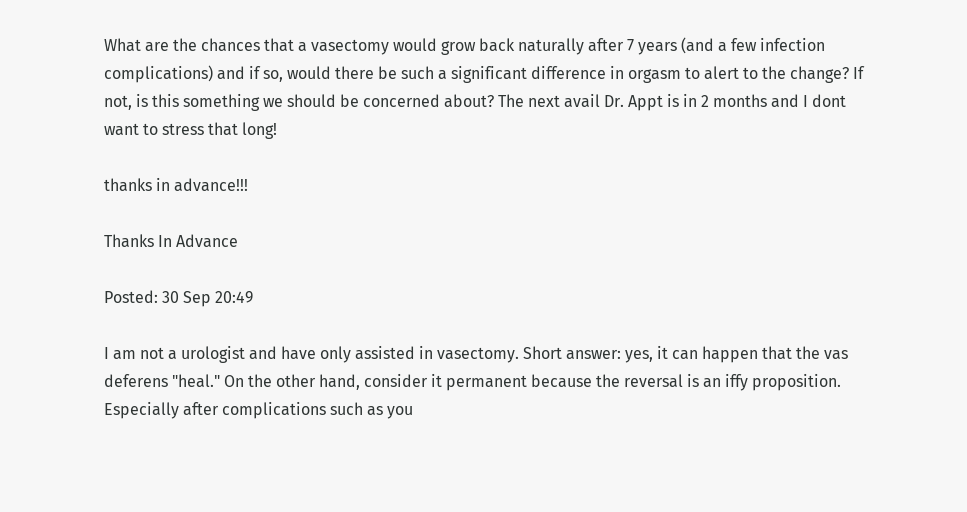What are the chances that a vasectomy would grow back naturally after 7 years (and a few infection complications) and if so, would there be such a significant difference in orgasm to alert to the change? If not, is this something we should be concerned about? The next avail Dr. Appt is in 2 months and I dont want to stress that long!

thanks in advance!!!

Thanks In Advance

Posted: 30 Sep 20:49

I am not a urologist and have only assisted in vasectomy. Short answer: yes, it can happen that the vas deferens "heal." On the other hand, consider it permanent because the reversal is an iffy proposition. Especially after complications such as you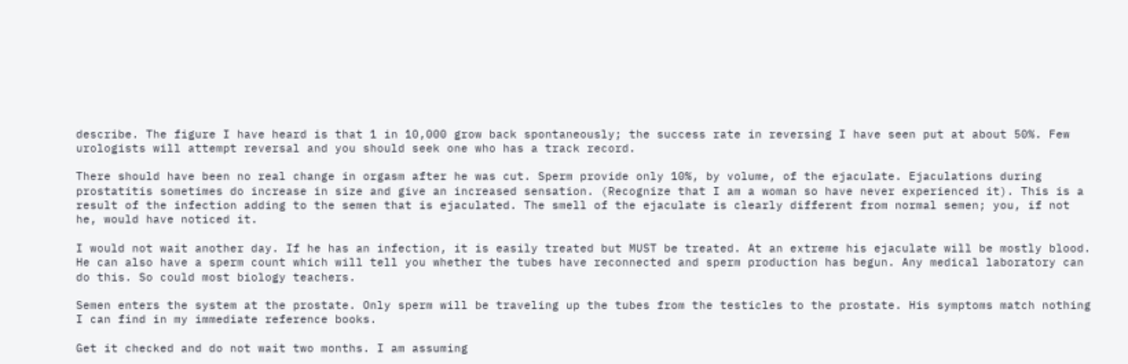describe. The figure I have heard is that 1 in 10,000 grow back spontaneously; the success rate in reversing I have seen put at about 50%. Few urologists will attempt reversal and you should seek one who has a track record.

There should have been no real change in orgasm after he was cut. Sperm provide only 10%, by volume, of the ejaculate. Ejaculations during prostatitis sometimes do increase in size and give an increased sensation. (Recognize that I am a woman so have never experienced it). This is a result of the infection adding to the semen that is ejaculated. The smell of the ejaculate is clearly different from normal semen; you, if not he, would have noticed it.

I would not wait another day. If he has an infection, it is easily treated but MUST be treated. At an extreme his ejaculate will be mostly blood. He can also have a sperm count which will tell you whether the tubes have reconnected and sperm production has begun. Any medical laboratory can do this. So could most biology teachers.

Semen enters the system at the prostate. Only sperm will be traveling up the tubes from the testicles to the prostate. His symptoms match nothing I can find in my immediate reference books.

Get it checked and do not wait two months. I am assuming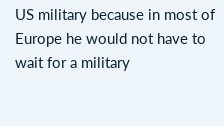US military because in most of Europe he would not have to wait for a military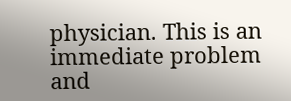physician. This is an immediate problem and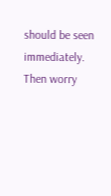should be seen immediately. Then worry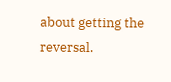about getting the reversal.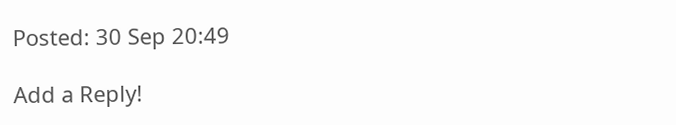Posted: 30 Sep 20:49

Add a Reply!